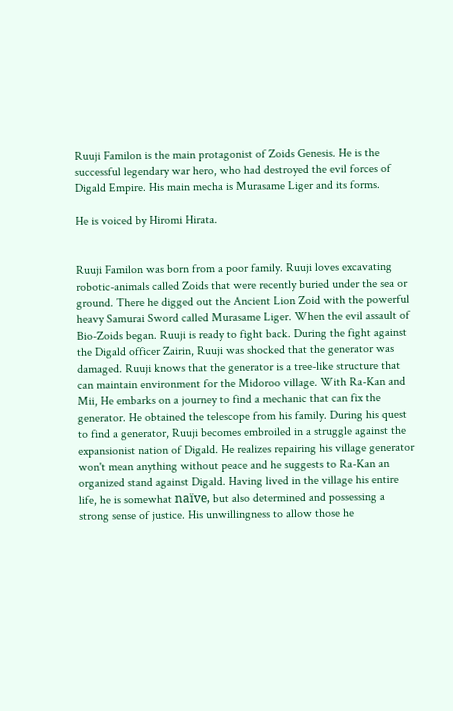Ruuji Familon is the main protagonist of Zoids Genesis. He is the successful legendary war hero, who had destroyed the evil forces of Digald Empire. His main mecha is Murasame Liger and its forms.

He is voiced by Hiromi Hirata.


Ruuji Familon was born from a poor family. Ruuji loves excavating robotic-animals called Zoids that were recently buried under the sea or ground. There he digged out the Ancient Lion Zoid with the powerful heavy Samurai Sword called Murasame Liger. When the evil assault of Bio-Zoids began. Ruuji is ready to fight back. During the fight against the Digald officer Zairin, Ruuji was shocked that the generator was damaged. Ruuji knows that the generator is a tree-like structure that can maintain environment for the Midoroo village. With Ra-Kan and Mii, He embarks on a journey to find a mechanic that can fix the generator. He obtained the telescope from his family. During his quest to find a generator, Ruuji becomes embroiled in a struggle against the expansionist nation of Digald. He realizes repairing his village generator won't mean anything without peace and he suggests to Ra-Kan an organized stand against Digald. Having lived in the village his entire life, he is somewhat naïve, but also determined and possessing a strong sense of justice. His unwillingness to allow those he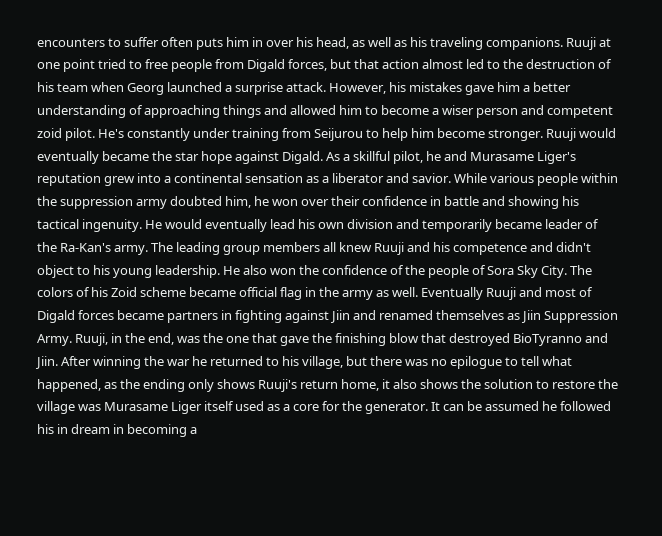encounters to suffer often puts him in over his head, as well as his traveling companions. Ruuji at one point tried to free people from Digald forces, but that action almost led to the destruction of his team when Georg launched a surprise attack. However, his mistakes gave him a better understanding of approaching things and allowed him to become a wiser person and competent zoid pilot. He's constantly under training from Seijurou to help him become stronger. Ruuji would eventually became the star hope against Digald. As a skillful pilot, he and Murasame Liger's reputation grew into a continental sensation as a liberator and savior. While various people within the suppression army doubted him, he won over their confidence in battle and showing his tactical ingenuity. He would eventually lead his own division and temporarily became leader of the Ra-Kan's army. The leading group members all knew Ruuji and his competence and didn't object to his young leadership. He also won the confidence of the people of Sora Sky City. The colors of his Zoid scheme became official flag in the army as well. Eventually Ruuji and most of Digald forces became partners in fighting against Jiin and renamed themselves as Jiin Suppression Army. Ruuji, in the end, was the one that gave the finishing blow that destroyed BioTyranno and Jiin. After winning the war he returned to his village, but there was no epilogue to tell what happened, as the ending only shows Ruuji's return home, it also shows the solution to restore the village was Murasame Liger itself used as a core for the generator. It can be assumed he followed his in dream in becoming a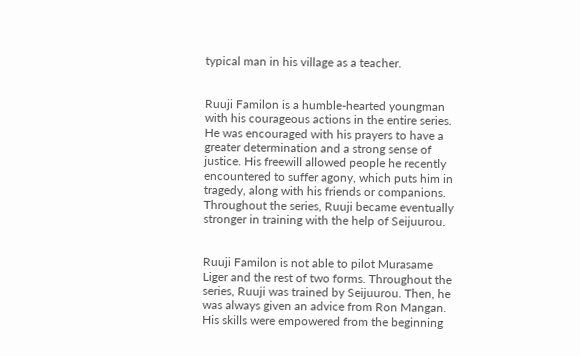typical man in his village as a teacher.


Ruuji Familon is a humble-hearted youngman with his courageous actions in the entire series. He was encouraged with his prayers to have a greater determination and a strong sense of justice. His freewill allowed people he recently encountered to suffer agony, which puts him in tragedy, along with his friends or companions. Throughout the series, Ruuji became eventually stronger in training with the help of Seijuurou.


Ruuji Familon is not able to pilot Murasame Liger and the rest of two forms. Throughout the series, Ruuji was trained by Seijuurou. Then, he was always given an advice from Ron Mangan. His skills were empowered from the beginning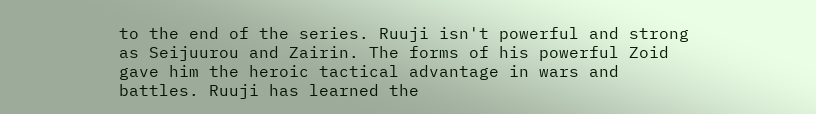to the end of the series. Ruuji isn't powerful and strong as Seijuurou and Zairin. The forms of his powerful Zoid gave him the heroic tactical advantage in wars and battles. Ruuji has learned the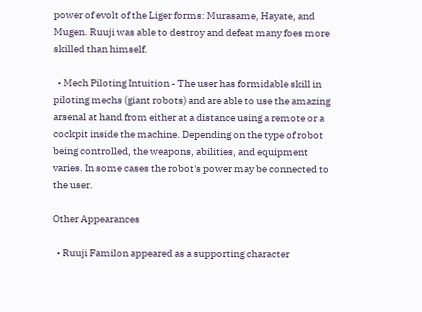power of evolt of the Liger forms: Murasame, Hayate, and Mugen. Ruuji was able to destroy and defeat many foes more skilled than himself.

  • Mech Piloting Intuition - The user has formidable skill in piloting mechs (giant robots) and are able to use the amazing arsenal at hand from either at a distance using a remote or a cockpit inside the machine. Depending on the type of robot being controlled, the weapons, abilities, and equipment varies. In some cases the robot's power may be connected to the user.

Other Appearances

  • Ruuji Familon appeared as a supporting character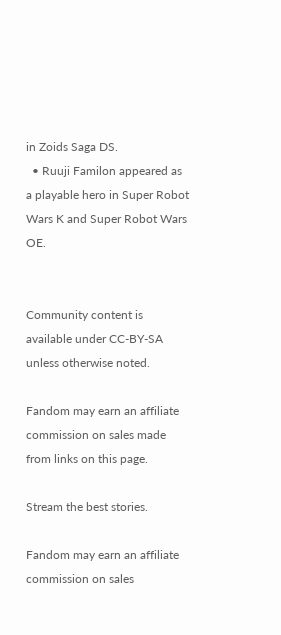in Zoids Saga DS.
  • Ruuji Familon appeared as a playable hero in Super Robot Wars K and Super Robot Wars OE.


Community content is available under CC-BY-SA unless otherwise noted.

Fandom may earn an affiliate commission on sales made from links on this page.

Stream the best stories.

Fandom may earn an affiliate commission on sales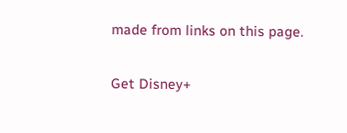made from links on this page.

Get Disney+